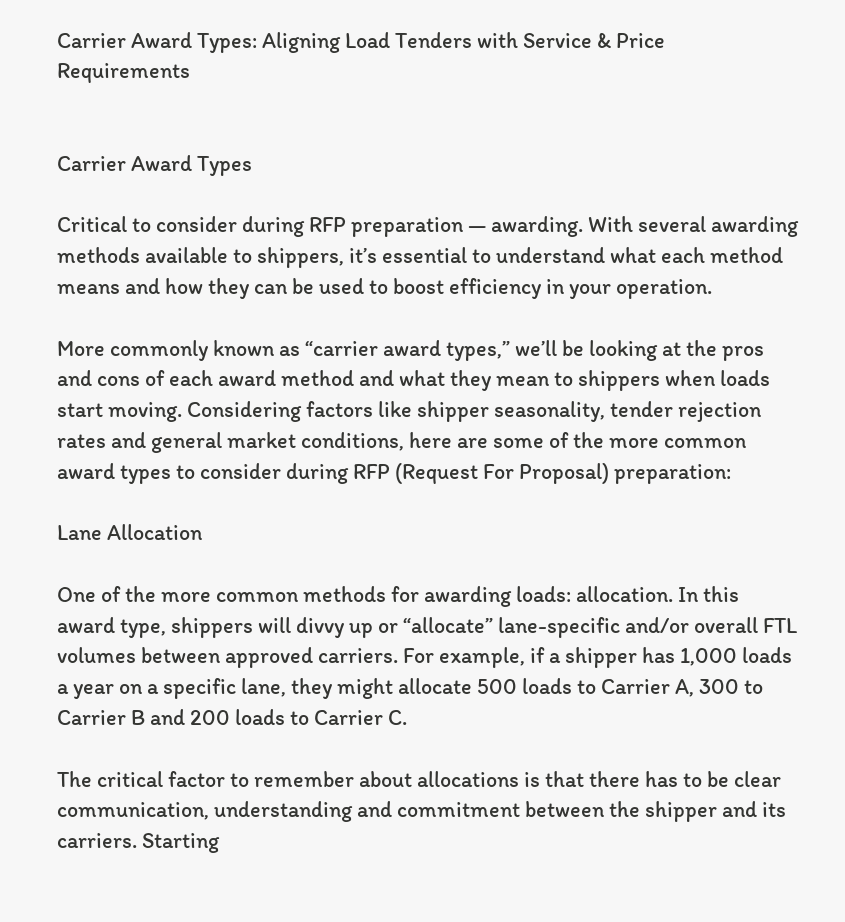Carrier Award Types: Aligning Load Tenders with Service & Price Requirements


Carrier Award Types

Critical to consider during RFP preparation — awarding. With several awarding methods available to shippers, it’s essential to understand what each method means and how they can be used to boost efficiency in your operation.

More commonly known as “carrier award types,” we’ll be looking at the pros and cons of each award method and what they mean to shippers when loads start moving. Considering factors like shipper seasonality, tender rejection rates and general market conditions, here are some of the more common award types to consider during RFP (Request For Proposal) preparation:

Lane Allocation

One of the more common methods for awarding loads: allocation. In this award type, shippers will divvy up or “allocate” lane-specific and/or overall FTL volumes between approved carriers. For example, if a shipper has 1,000 loads a year on a specific lane, they might allocate 500 loads to Carrier A, 300 to Carrier B and 200 loads to Carrier C.

The critical factor to remember about allocations is that there has to be clear communication, understanding and commitment between the shipper and its carriers. Starting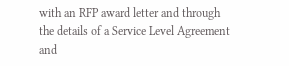with an RFP award letter and through the details of a Service Level Agreement and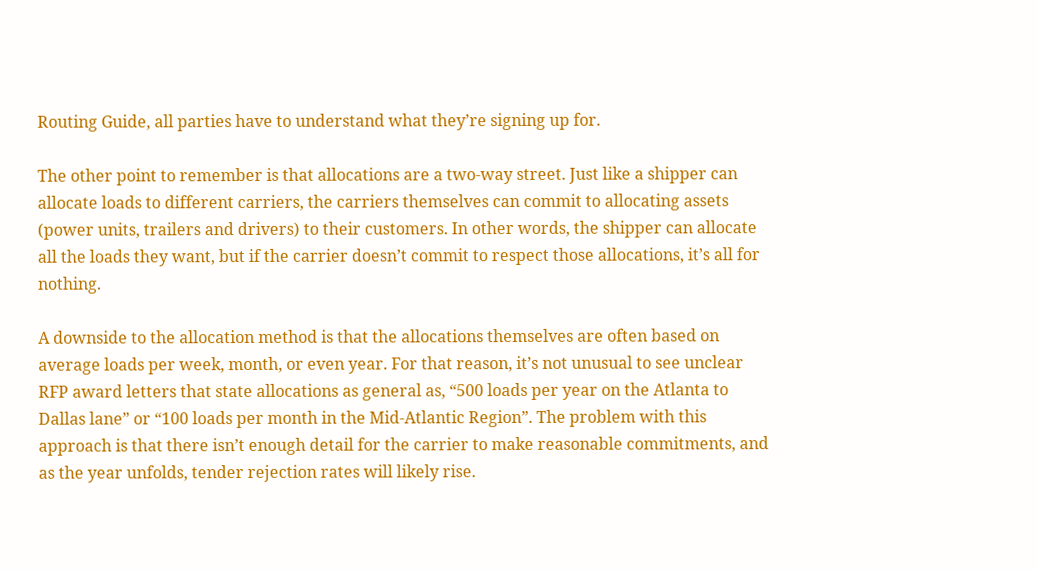Routing Guide, all parties have to understand what they’re signing up for.

The other point to remember is that allocations are a two-way street. Just like a shipper can allocate loads to different carriers, the carriers themselves can commit to allocating assets (power units, trailers and drivers) to their customers. In other words, the shipper can allocate all the loads they want, but if the carrier doesn’t commit to respect those allocations, it’s all for nothing.

A downside to the allocation method is that the allocations themselves are often based on average loads per week, month, or even year. For that reason, it’s not unusual to see unclear RFP award letters that state allocations as general as, “500 loads per year on the Atlanta to Dallas lane” or “100 loads per month in the Mid-Atlantic Region”. The problem with this approach is that there isn’t enough detail for the carrier to make reasonable commitments, and as the year unfolds, tender rejection rates will likely rise.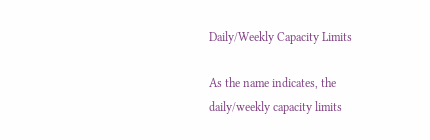Daily/Weekly Capacity Limits

As the name indicates, the daily/weekly capacity limits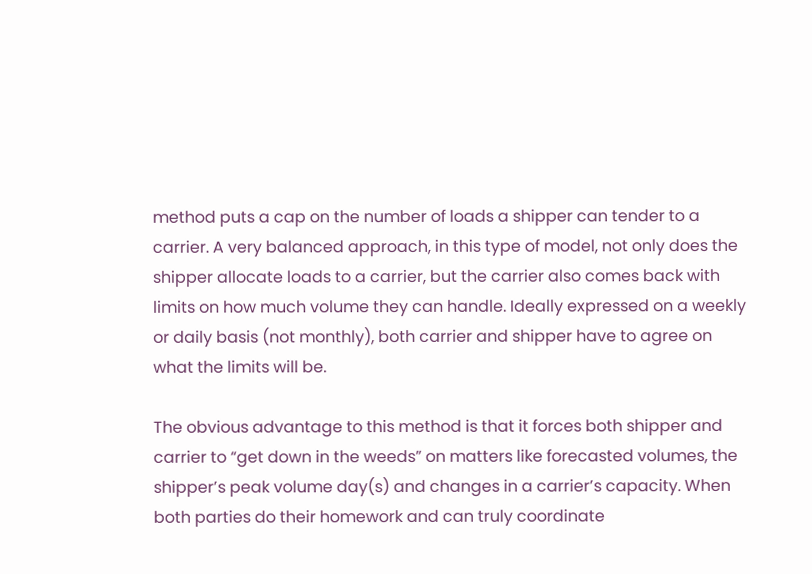method puts a cap on the number of loads a shipper can tender to a carrier. A very balanced approach, in this type of model, not only does the shipper allocate loads to a carrier, but the carrier also comes back with limits on how much volume they can handle. Ideally expressed on a weekly or daily basis (not monthly), both carrier and shipper have to agree on what the limits will be.

The obvious advantage to this method is that it forces both shipper and carrier to “get down in the weeds” on matters like forecasted volumes, the shipper’s peak volume day(s) and changes in a carrier’s capacity. When both parties do their homework and can truly coordinate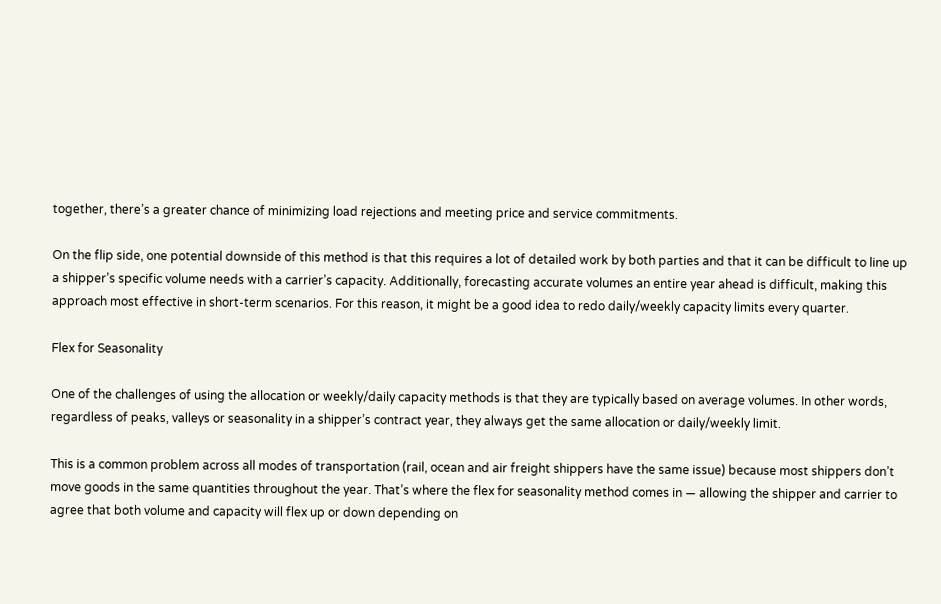together, there’s a greater chance of minimizing load rejections and meeting price and service commitments.

On the flip side, one potential downside of this method is that this requires a lot of detailed work by both parties and that it can be difficult to line up a shipper’s specific volume needs with a carrier’s capacity. Additionally, forecasting accurate volumes an entire year ahead is difficult, making this approach most effective in short-term scenarios. For this reason, it might be a good idea to redo daily/weekly capacity limits every quarter.

Flex for Seasonality

One of the challenges of using the allocation or weekly/daily capacity methods is that they are typically based on average volumes. In other words, regardless of peaks, valleys or seasonality in a shipper’s contract year, they always get the same allocation or daily/weekly limit.

This is a common problem across all modes of transportation (rail, ocean and air freight shippers have the same issue) because most shippers don’t move goods in the same quantities throughout the year. That’s where the flex for seasonality method comes in — allowing the shipper and carrier to agree that both volume and capacity will flex up or down depending on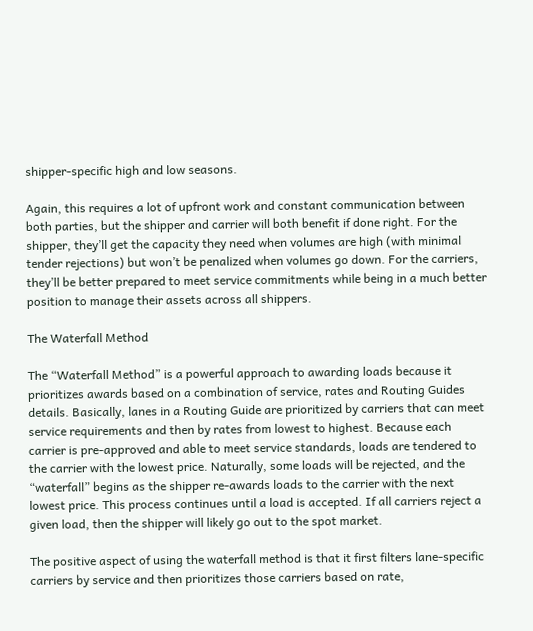shipper-specific high and low seasons.

Again, this requires a lot of upfront work and constant communication between both parties, but the shipper and carrier will both benefit if done right. For the shipper, they’ll get the capacity they need when volumes are high (with minimal tender rejections) but won’t be penalized when volumes go down. For the carriers, they’ll be better prepared to meet service commitments while being in a much better position to manage their assets across all shippers.

The Waterfall Method

The “Waterfall Method” is a powerful approach to awarding loads because it prioritizes awards based on a combination of service, rates and Routing Guides details. Basically, lanes in a Routing Guide are prioritized by carriers that can meet service requirements and then by rates from lowest to highest. Because each carrier is pre-approved and able to meet service standards, loads are tendered to the carrier with the lowest price. Naturally, some loads will be rejected, and the “waterfall” begins as the shipper re-awards loads to the carrier with the next lowest price. This process continues until a load is accepted. If all carriers reject a given load, then the shipper will likely go out to the spot market.

The positive aspect of using the waterfall method is that it first filters lane-specific carriers by service and then prioritizes those carriers based on rate,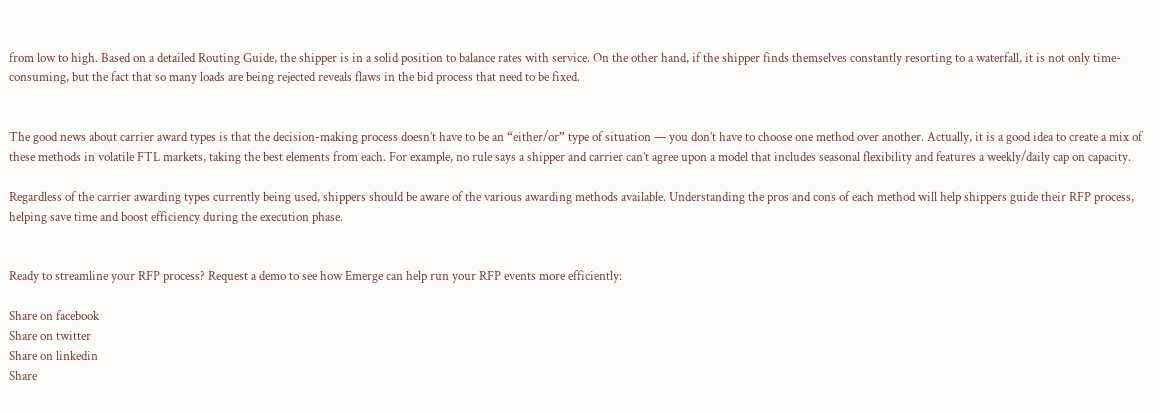from low to high. Based on a detailed Routing Guide, the shipper is in a solid position to balance rates with service. On the other hand, if the shipper finds themselves constantly resorting to a waterfall, it is not only time-consuming, but the fact that so many loads are being rejected reveals flaws in the bid process that need to be fixed.


The good news about carrier award types is that the decision-making process doesn’t have to be an “either/or” type of situation — you don’t have to choose one method over another. Actually, it is a good idea to create a mix of these methods in volatile FTL markets, taking the best elements from each. For example, no rule says a shipper and carrier can’t agree upon a model that includes seasonal flexibility and features a weekly/daily cap on capacity.

Regardless of the carrier awarding types currently being used, shippers should be aware of the various awarding methods available. Understanding the pros and cons of each method will help shippers guide their RFP process, helping save time and boost efficiency during the execution phase.


Ready to streamline your RFP process? Request a demo to see how Emerge can help run your RFP events more efficiently:

Share on facebook
Share on twitter
Share on linkedin
Share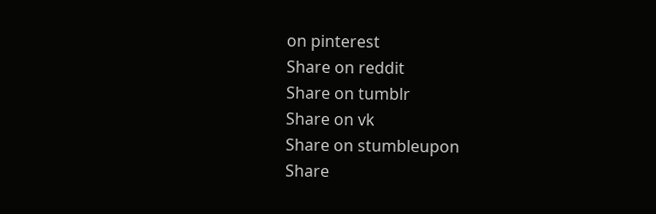on pinterest
Share on reddit
Share on tumblr
Share on vk
Share on stumbleupon
Share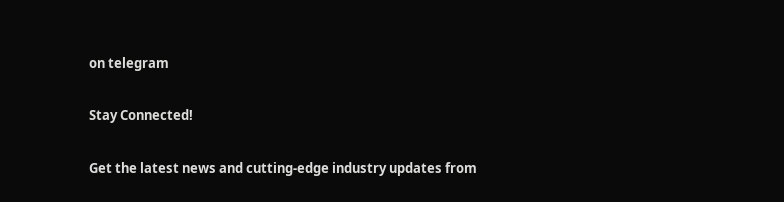on telegram

Stay Connected!

Get the latest news and cutting-edge industry updates from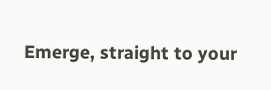Emerge, straight to your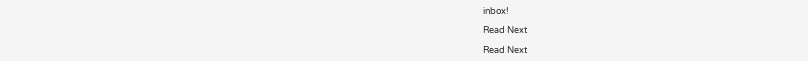inbox!

Read Next

Read Next